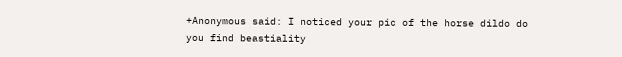+Anonymous said: I noticed your pic of the horse dildo do you find beastiality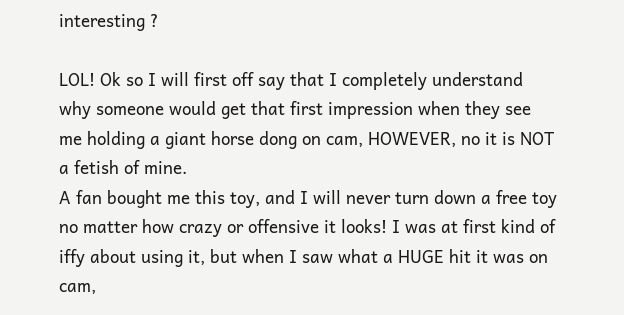interesting ?

LOL! Ok so I will first off say that I completely understand why someone would get that first impression when they see me holding a giant horse dong on cam, HOWEVER, no it is NOT a fetish of mine.
A fan bought me this toy, and I will never turn down a free toy no matter how crazy or offensive it looks! I was at first kind of iffy about using it, but when I saw what a HUGE hit it was on cam,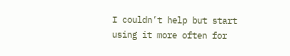I couldn’t help but start using it more often for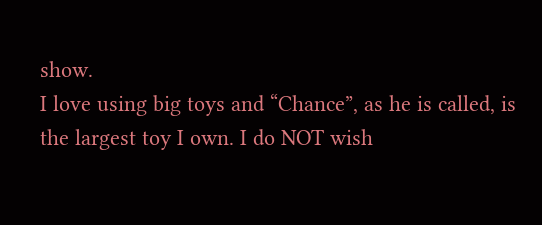show.
I love using big toys and “Chance”, as he is called, is the largest toy I own. I do NOT wish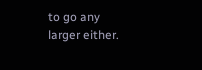to go any larger either.